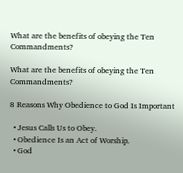What are the benefits of obeying the Ten Commandments?

What are the benefits of obeying the Ten Commandments?

8 Reasons Why Obedience to God Is Important

  • Jesus Calls Us to Obey.
  • Obedience Is an Act of Worship.
  • God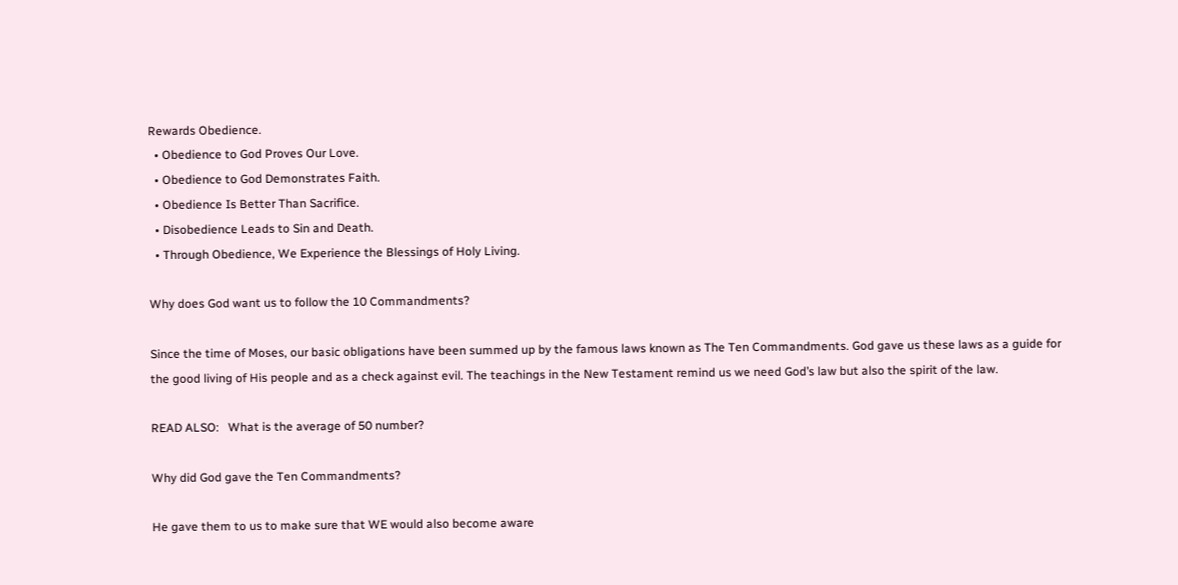Rewards Obedience.
  • Obedience to God Proves Our Love.
  • Obedience to God Demonstrates Faith.
  • Obedience Is Better Than Sacrifice.
  • Disobedience Leads to Sin and Death.
  • Through Obedience, We Experience the Blessings of Holy Living.

Why does God want us to follow the 10 Commandments?

Since the time of Moses, our basic obligations have been summed up by the famous laws known as The Ten Commandments. God gave us these laws as a guide for the good living of His people and as a check against evil. The teachings in the New Testament remind us we need God’s law but also the spirit of the law.

READ ALSO:   What is the average of 50 number?

Why did God gave the Ten Commandments?

He gave them to us to make sure that WE would also become aware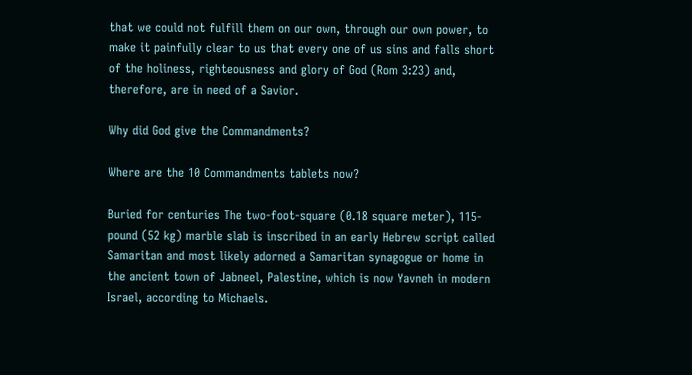that we could not fulfill them on our own, through our own power, to make it painfully clear to us that every one of us sins and falls short of the holiness, righteousness and glory of God (Rom 3:23) and, therefore, are in need of a Savior.

Why did God give the Commandments?

Where are the 10 Commandments tablets now?

Buried for centuries The two-foot-square (0.18 square meter), 115-pound (52 kg) marble slab is inscribed in an early Hebrew script called Samaritan and most likely adorned a Samaritan synagogue or home in the ancient town of Jabneel, Palestine, which is now Yavneh in modern Israel, according to Michaels.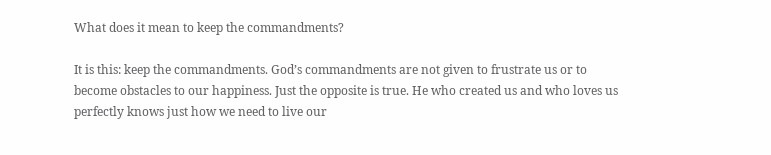What does it mean to keep the commandments?

It is this: keep the commandments. God’s commandments are not given to frustrate us or to become obstacles to our happiness. Just the opposite is true. He who created us and who loves us perfectly knows just how we need to live our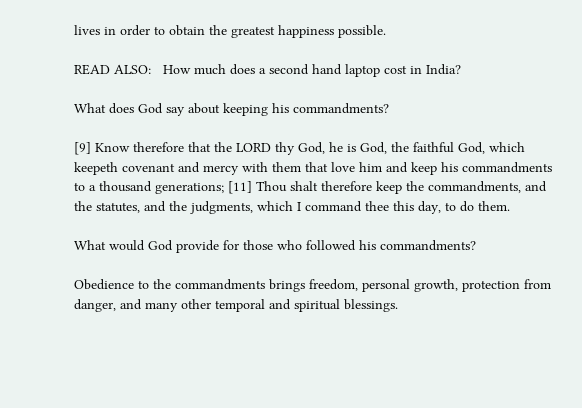lives in order to obtain the greatest happiness possible.

READ ALSO:   How much does a second hand laptop cost in India?

What does God say about keeping his commandments?

[9] Know therefore that the LORD thy God, he is God, the faithful God, which keepeth covenant and mercy with them that love him and keep his commandments to a thousand generations; [11] Thou shalt therefore keep the commandments, and the statutes, and the judgments, which I command thee this day, to do them.

What would God provide for those who followed his commandments?

Obedience to the commandments brings freedom, personal growth, protection from danger, and many other temporal and spiritual blessings.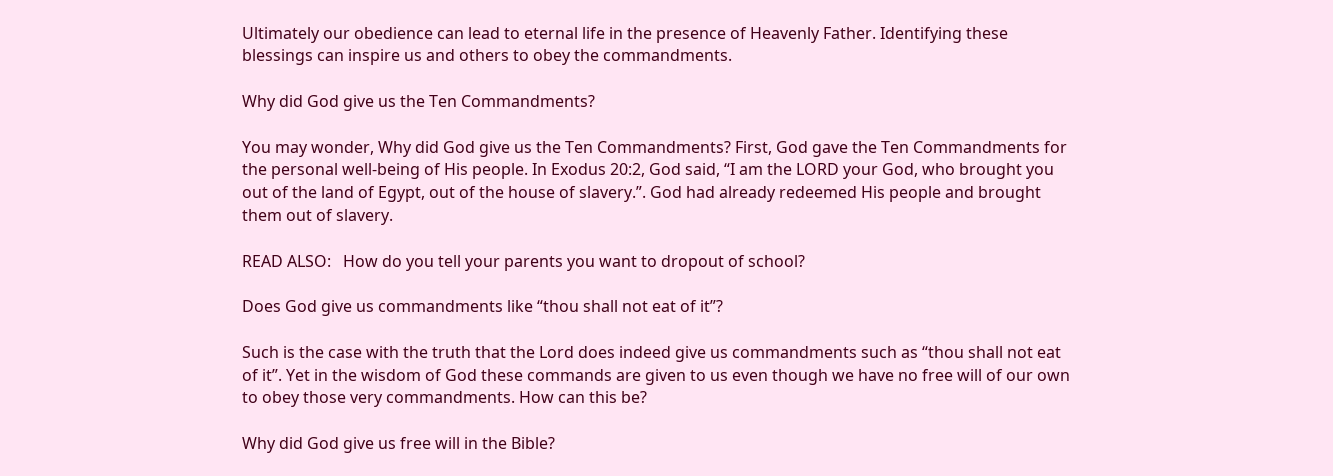Ultimately our obedience can lead to eternal life in the presence of Heavenly Father. Identifying these blessings can inspire us and others to obey the commandments.

Why did God give us the Ten Commandments?

You may wonder, Why did God give us the Ten Commandments? First, God gave the Ten Commandments for the personal well-being of His people. In Exodus 20:2, God said, “I am the LORD your God, who brought you out of the land of Egypt, out of the house of slavery.”. God had already redeemed His people and brought them out of slavery.

READ ALSO:   How do you tell your parents you want to dropout of school?

Does God give us commandments like “thou shall not eat of it”?

Such is the case with the truth that the Lord does indeed give us commandments such as “thou shall not eat of it”. Yet in the wisdom of God these commands are given to us even though we have no free will of our own to obey those very commandments. How can this be?

Why did God give us free will in the Bible?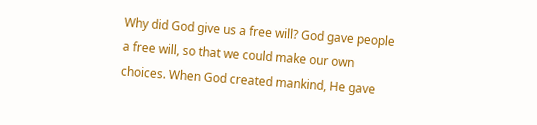Why did God give us a free will? God gave people a free will, so that we could make our own choices. When God created mankind, He gave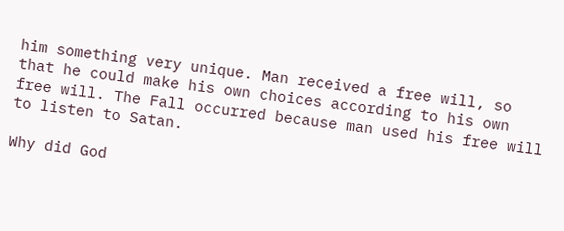him something very unique. Man received a free will, so that he could make his own choices according to his own free will. The Fall occurred because man used his free will to listen to Satan.

Why did God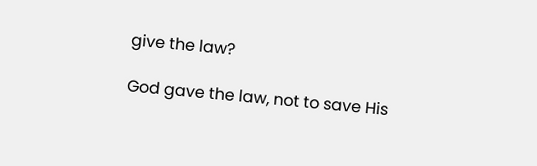give the law?

God gave the law, not to save His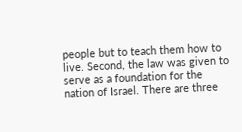people but to teach them how to live. Second, the law was given to serve as a foundation for the nation of Israel. There are three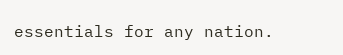essentials for any nation.